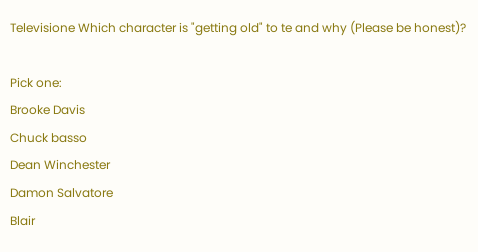Televisione Which character is "getting old" to te and why (Please be honest)?

Pick one:
Brooke Davis
Chuck basso
Dean Winchester
Damon Salvatore
Blair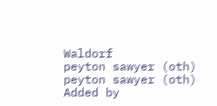Waldorf
peyton sawyer (oth)
peyton sawyer (oth)
Added by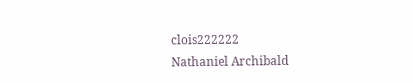clois222222
Nathaniel Archibald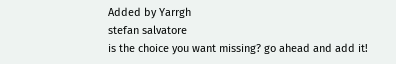Added by Yarrgh
stefan salvatore
is the choice you want missing? go ahead and add it!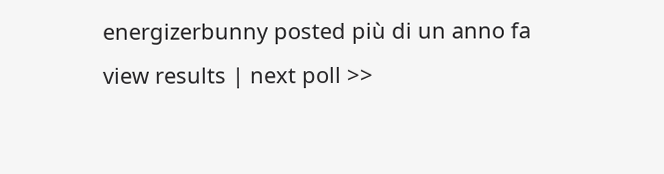energizerbunny posted più di un anno fa
view results | next poll >>